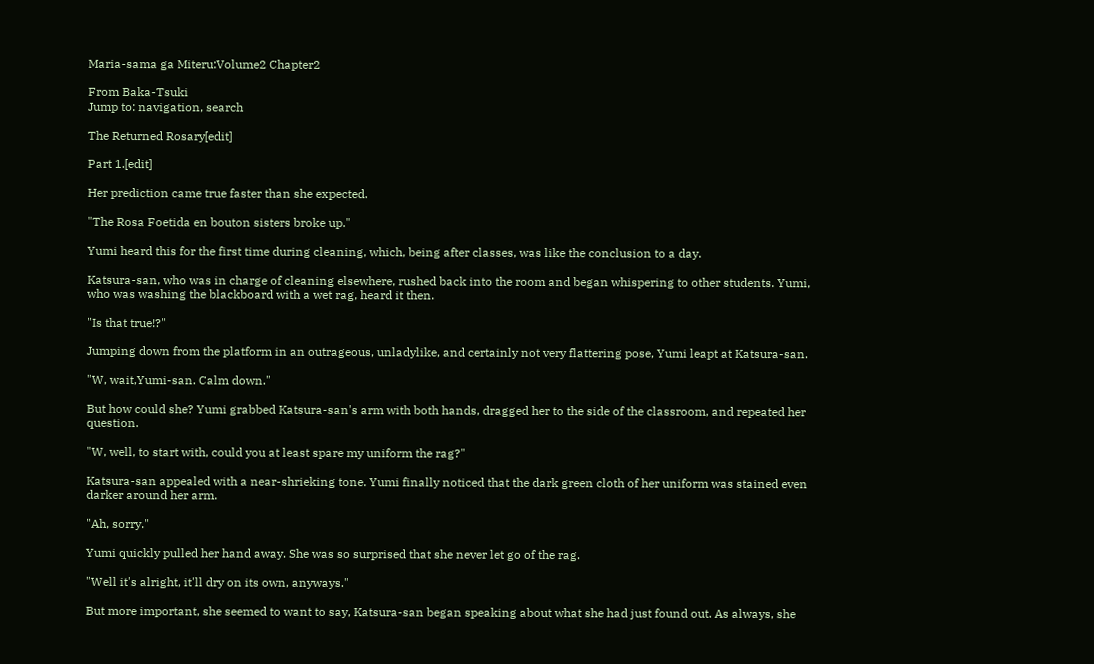Maria-sama ga Miteru:Volume2 Chapter2

From Baka-Tsuki
Jump to: navigation, search

The Returned Rosary[edit]

Part 1.[edit]

Her prediction came true faster than she expected.

"The Rosa Foetida en bouton sisters broke up."

Yumi heard this for the first time during cleaning, which, being after classes, was like the conclusion to a day.

Katsura-san, who was in charge of cleaning elsewhere, rushed back into the room and began whispering to other students. Yumi, who was washing the blackboard with a wet rag, heard it then.

"Is that true!?"

Jumping down from the platform in an outrageous, unladylike, and certainly not very flattering pose, Yumi leapt at Katsura-san.

"W, wait,Yumi-san. Calm down."

But how could she? Yumi grabbed Katsura-san's arm with both hands, dragged her to the side of the classroom, and repeated her question.

"W, well, to start with, could you at least spare my uniform the rag?"

Katsura-san appealed with a near-shrieking tone. Yumi finally noticed that the dark green cloth of her uniform was stained even darker around her arm.

"Ah, sorry."

Yumi quickly pulled her hand away. She was so surprised that she never let go of the rag.

"Well it's alright, it'll dry on its own, anyways."

But more important, she seemed to want to say, Katsura-san began speaking about what she had just found out. As always, she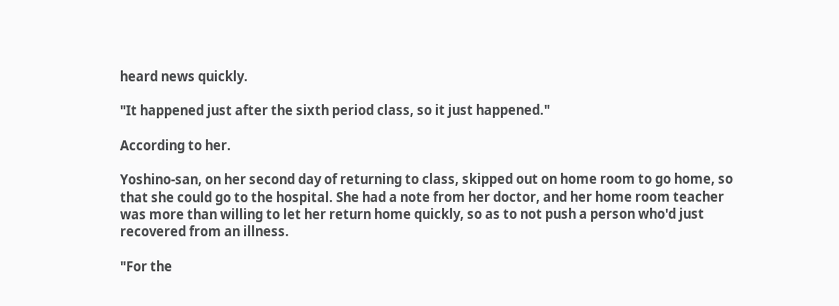heard news quickly.

"It happened just after the sixth period class, so it just happened."

According to her.

Yoshino-san, on her second day of returning to class, skipped out on home room to go home, so that she could go to the hospital. She had a note from her doctor, and her home room teacher was more than willing to let her return home quickly, so as to not push a person who'd just recovered from an illness.

"For the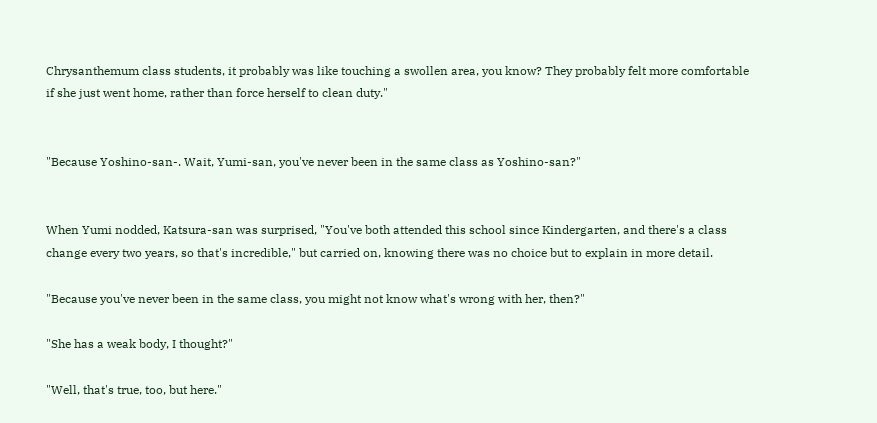Chrysanthemum class students, it probably was like touching a swollen area, you know? They probably felt more comfortable if she just went home, rather than force herself to clean duty."


"Because Yoshino-san-. Wait, Yumi-san, you've never been in the same class as Yoshino-san?"


When Yumi nodded, Katsura-san was surprised, "You've both attended this school since Kindergarten, and there's a class change every two years, so that's incredible," but carried on, knowing there was no choice but to explain in more detail.

"Because you've never been in the same class, you might not know what's wrong with her, then?"

"She has a weak body, I thought?"

"Well, that's true, too, but here."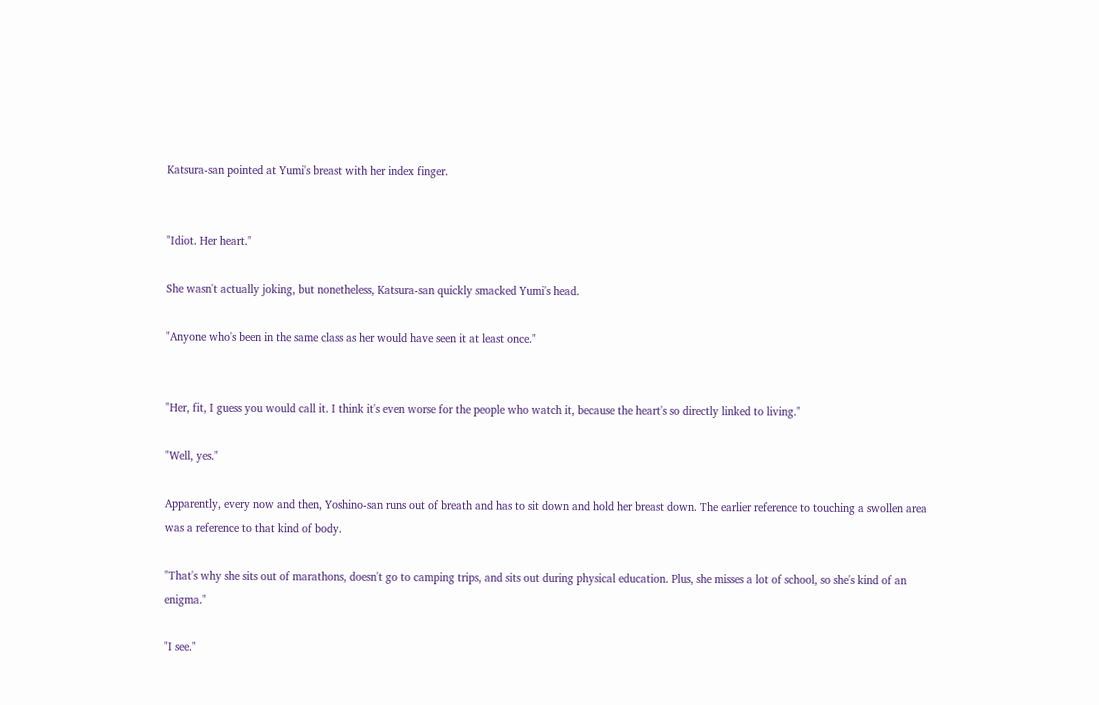Katsura-san pointed at Yumi's breast with her index finger.


"Idiot. Her heart."

She wasn't actually joking, but nonetheless, Katsura-san quickly smacked Yumi's head.

"Anyone who's been in the same class as her would have seen it at least once."


"Her, fit, I guess you would call it. I think it's even worse for the people who watch it, because the heart's so directly linked to living."

"Well, yes."

Apparently, every now and then, Yoshino-san runs out of breath and has to sit down and hold her breast down. The earlier reference to touching a swollen area was a reference to that kind of body.

"That's why she sits out of marathons, doesn't go to camping trips, and sits out during physical education. Plus, she misses a lot of school, so she's kind of an enigma."

"I see."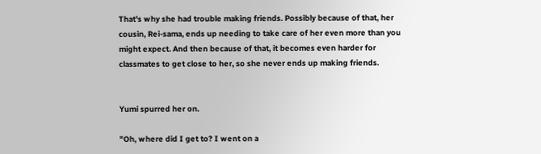That's why she had trouble making friends. Possibly because of that, her cousin, Rei-sama, ends up needing to take care of her even more than you might expect. And then because of that, it becomes even harder for classmates to get close to her, so she never ends up making friends.


Yumi spurred her on.

"Oh, where did I get to? I went on a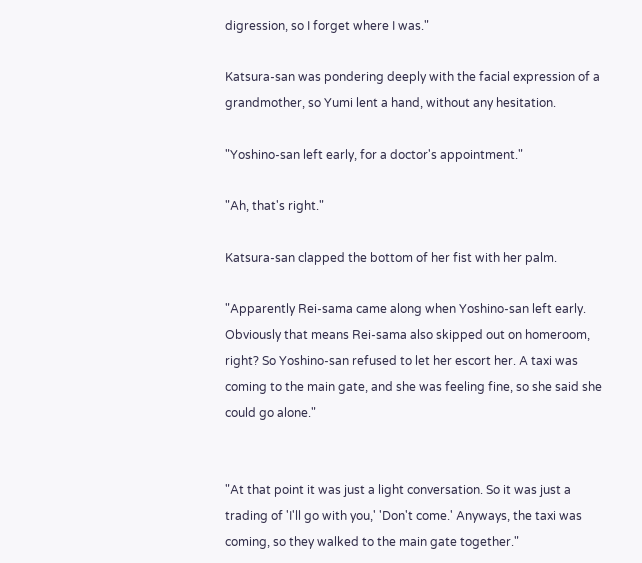digression, so I forget where I was."

Katsura-san was pondering deeply with the facial expression of a grandmother, so Yumi lent a hand, without any hesitation.

"Yoshino-san left early, for a doctor's appointment."

"Ah, that's right."

Katsura-san clapped the bottom of her fist with her palm.

"Apparently Rei-sama came along when Yoshino-san left early. Obviously that means Rei-sama also skipped out on homeroom, right? So Yoshino-san refused to let her escort her. A taxi was coming to the main gate, and she was feeling fine, so she said she could go alone."


"At that point it was just a light conversation. So it was just a trading of 'I'll go with you,' 'Don't come.' Anyways, the taxi was coming, so they walked to the main gate together."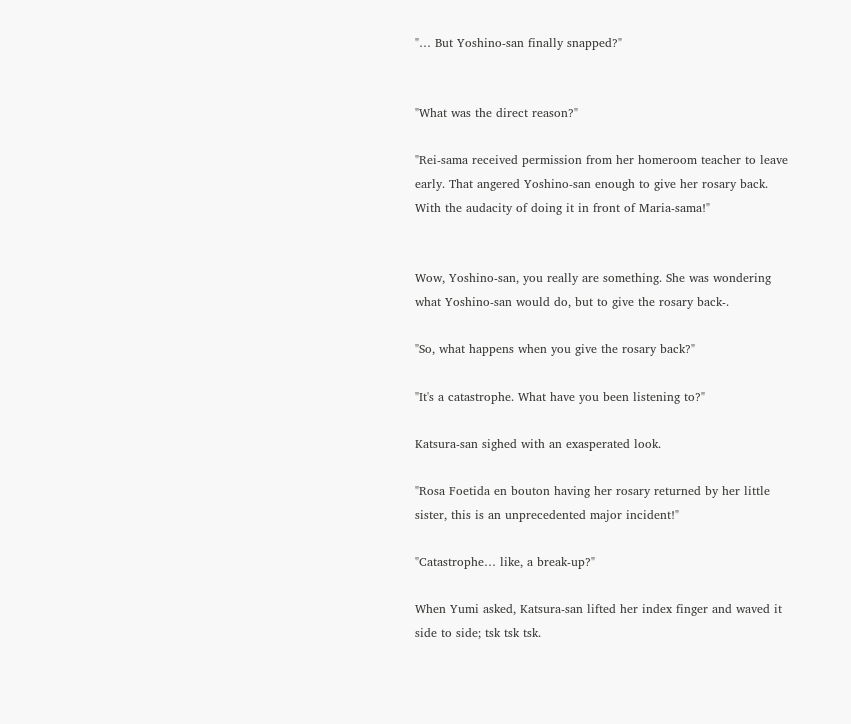"… But Yoshino-san finally snapped?"


"What was the direct reason?"

"Rei-sama received permission from her homeroom teacher to leave early. That angered Yoshino-san enough to give her rosary back. With the audacity of doing it in front of Maria-sama!"


Wow, Yoshino-san, you really are something. She was wondering what Yoshino-san would do, but to give the rosary back-.

"So, what happens when you give the rosary back?"

"It's a catastrophe. What have you been listening to?"

Katsura-san sighed with an exasperated look.

"Rosa Foetida en bouton having her rosary returned by her little sister, this is an unprecedented major incident!"

"Catastrophe… like, a break-up?"

When Yumi asked, Katsura-san lifted her index finger and waved it side to side; tsk tsk tsk.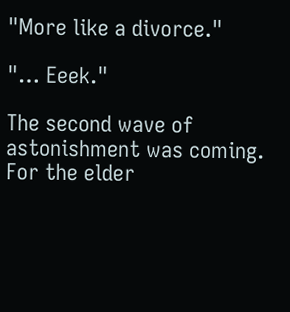"More like a divorce."

"… Eeek."

The second wave of astonishment was coming. For the elder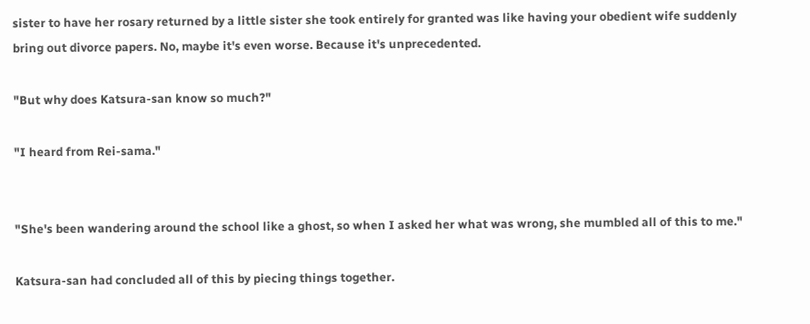sister to have her rosary returned by a little sister she took entirely for granted was like having your obedient wife suddenly bring out divorce papers. No, maybe it's even worse. Because it's unprecedented.

"But why does Katsura-san know so much?"

"I heard from Rei-sama."


"She's been wandering around the school like a ghost, so when I asked her what was wrong, she mumbled all of this to me."

Katsura-san had concluded all of this by piecing things together.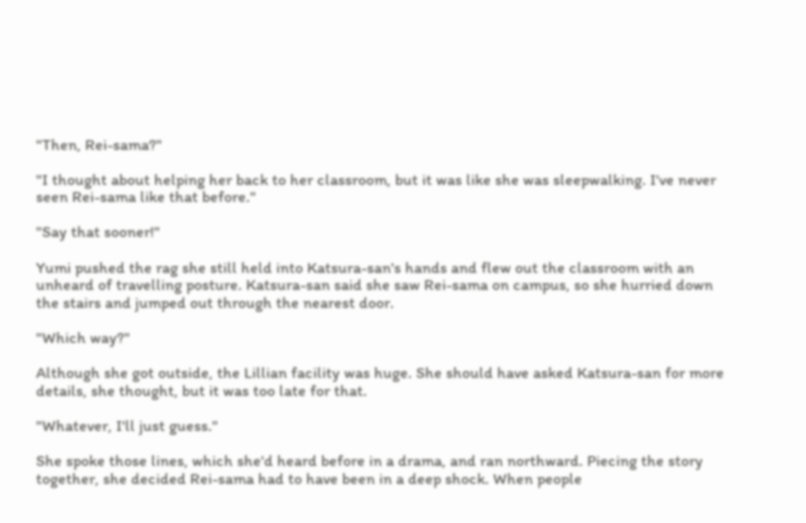"Then, Rei-sama?"

"I thought about helping her back to her classroom, but it was like she was sleepwalking. I've never seen Rei-sama like that before."

"Say that sooner!"

Yumi pushed the rag she still held into Katsura-san's hands and flew out the classroom with an unheard of travelling posture. Katsura-san said she saw Rei-sama on campus, so she hurried down the stairs and jumped out through the nearest door.

"Which way?"

Although she got outside, the Lillian facility was huge. She should have asked Katsura-san for more details, she thought, but it was too late for that.

"Whatever, I'll just guess."

She spoke those lines, which she'd heard before in a drama, and ran northward. Piecing the story together, she decided Rei-sama had to have been in a deep shock. When people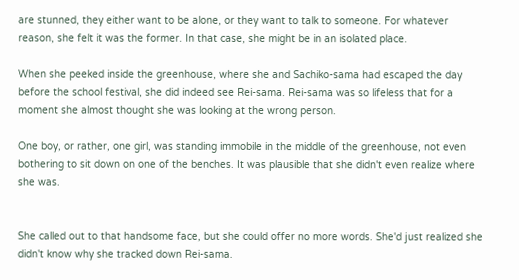are stunned, they either want to be alone, or they want to talk to someone. For whatever reason, she felt it was the former. In that case, she might be in an isolated place.

When she peeked inside the greenhouse, where she and Sachiko-sama had escaped the day before the school festival, she did indeed see Rei-sama. Rei-sama was so lifeless that for a moment she almost thought she was looking at the wrong person.

One boy, or rather, one girl, was standing immobile in the middle of the greenhouse, not even bothering to sit down on one of the benches. It was plausible that she didn't even realize where she was.


She called out to that handsome face, but she could offer no more words. She'd just realized she didn't know why she tracked down Rei-sama.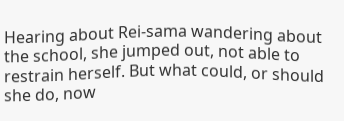Hearing about Rei-sama wandering about the school, she jumped out, not able to restrain herself. But what could, or should she do, now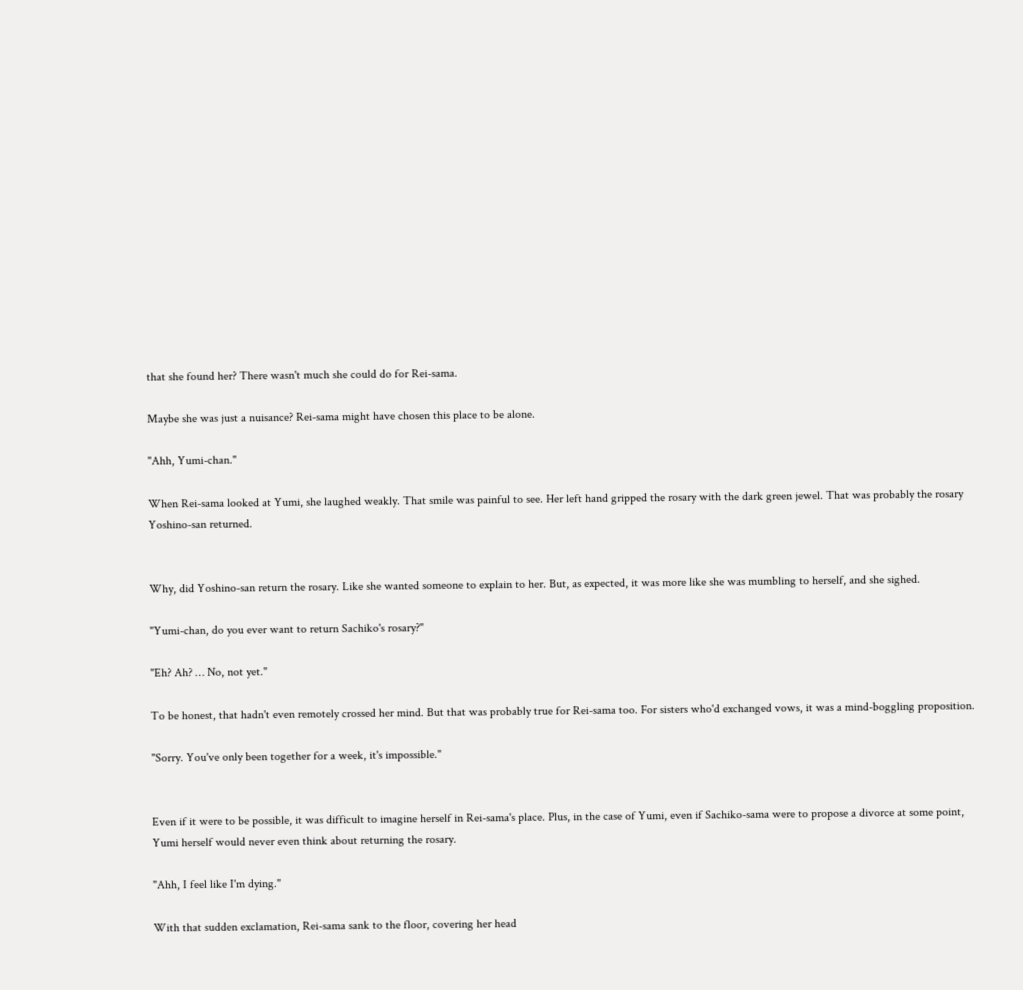that she found her? There wasn't much she could do for Rei-sama.

Maybe she was just a nuisance? Rei-sama might have chosen this place to be alone.

"Ahh, Yumi-chan."

When Rei-sama looked at Yumi, she laughed weakly. That smile was painful to see. Her left hand gripped the rosary with the dark green jewel. That was probably the rosary Yoshino-san returned.


Why, did Yoshino-san return the rosary. Like she wanted someone to explain to her. But, as expected, it was more like she was mumbling to herself, and she sighed.

"Yumi-chan, do you ever want to return Sachiko's rosary?"

"Eh? Ah? … No, not yet."

To be honest, that hadn't even remotely crossed her mind. But that was probably true for Rei-sama too. For sisters who'd exchanged vows, it was a mind-boggling proposition.

"Sorry. You've only been together for a week, it's impossible."


Even if it were to be possible, it was difficult to imagine herself in Rei-sama's place. Plus, in the case of Yumi, even if Sachiko-sama were to propose a divorce at some point, Yumi herself would never even think about returning the rosary.

"Ahh, I feel like I'm dying."

With that sudden exclamation, Rei-sama sank to the floor, covering her head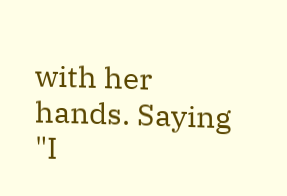with her hands. Saying "I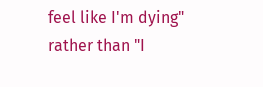feel like I'm dying" rather than "I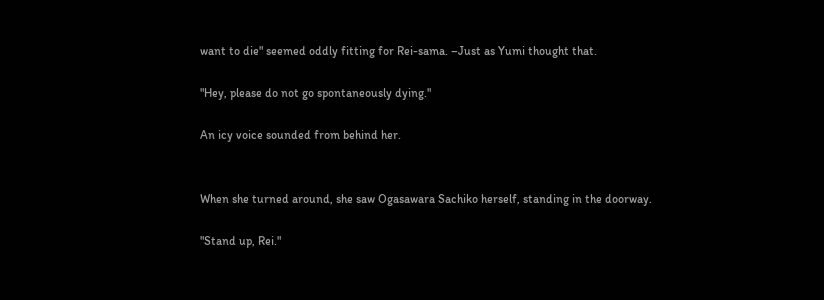want to die" seemed oddly fitting for Rei-sama. –Just as Yumi thought that.

"Hey, please do not go spontaneously dying."

An icy voice sounded from behind her.


When she turned around, she saw Ogasawara Sachiko herself, standing in the doorway.

"Stand up, Rei."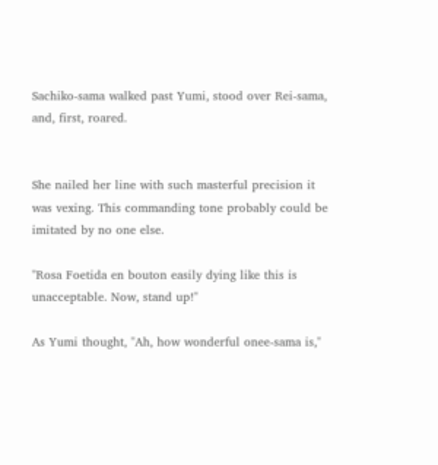Sachiko-sama walked past Yumi, stood over Rei-sama, and, first, roared.


She nailed her line with such masterful precision it was vexing. This commanding tone probably could be imitated by no one else.

"Rosa Foetida en bouton easily dying like this is unacceptable. Now, stand up!"

As Yumi thought, "Ah, how wonderful onee-sama is,"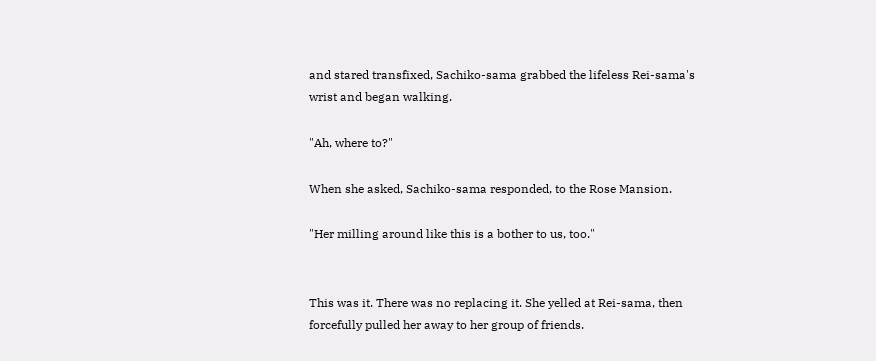and stared transfixed, Sachiko-sama grabbed the lifeless Rei-sama's wrist and began walking.

"Ah, where to?"

When she asked, Sachiko-sama responded, to the Rose Mansion.

"Her milling around like this is a bother to us, too."


This was it. There was no replacing it. She yelled at Rei-sama, then forcefully pulled her away to her group of friends.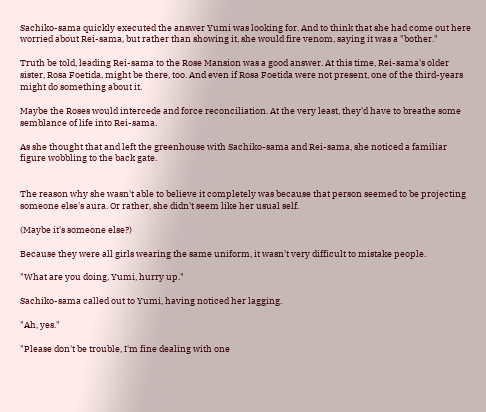Sachiko-sama quickly executed the answer Yumi was looking for. And to think that she had come out here worried about Rei-sama, but rather than showing it, she would fire venom, saying it was a "bother."

Truth be told, leading Rei-sama to the Rose Mansion was a good answer. At this time, Rei-sama's older sister, Rosa Foetida, might be there, too. And even if Rosa Foetida were not present, one of the third-years might do something about it.

Maybe the Roses would intercede and force reconciliation. At the very least, they'd have to breathe some semblance of life into Rei-sama.

As she thought that and left the greenhouse with Sachiko-sama and Rei-sama, she noticed a familiar figure wobbling to the back gate.


The reason why she wasn't able to believe it completely was because that person seemed to be projecting someone else's aura. Or rather, she didn't seem like her usual self.

(Maybe it's someone else?)

Because they were all girls wearing the same uniform, it wasn't very difficult to mistake people.

"What are you doing, Yumi, hurry up."

Sachiko-sama called out to Yumi, having noticed her lagging.

"Ah, yes."

"Please don't be trouble, I'm fine dealing with one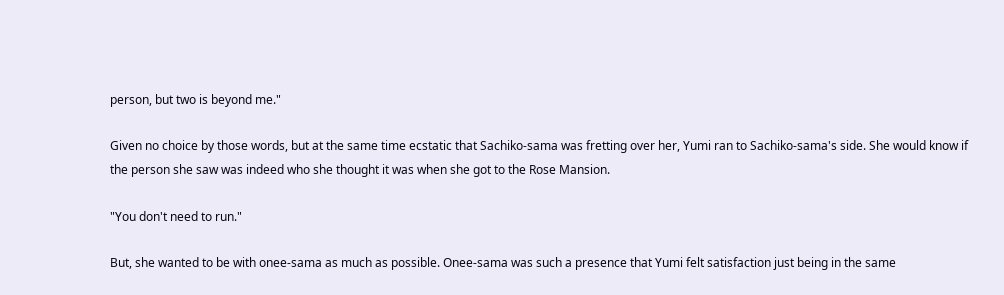person, but two is beyond me."

Given no choice by those words, but at the same time ecstatic that Sachiko-sama was fretting over her, Yumi ran to Sachiko-sama's side. She would know if the person she saw was indeed who she thought it was when she got to the Rose Mansion.

"You don't need to run."

But, she wanted to be with onee-sama as much as possible. Onee-sama was such a presence that Yumi felt satisfaction just being in the same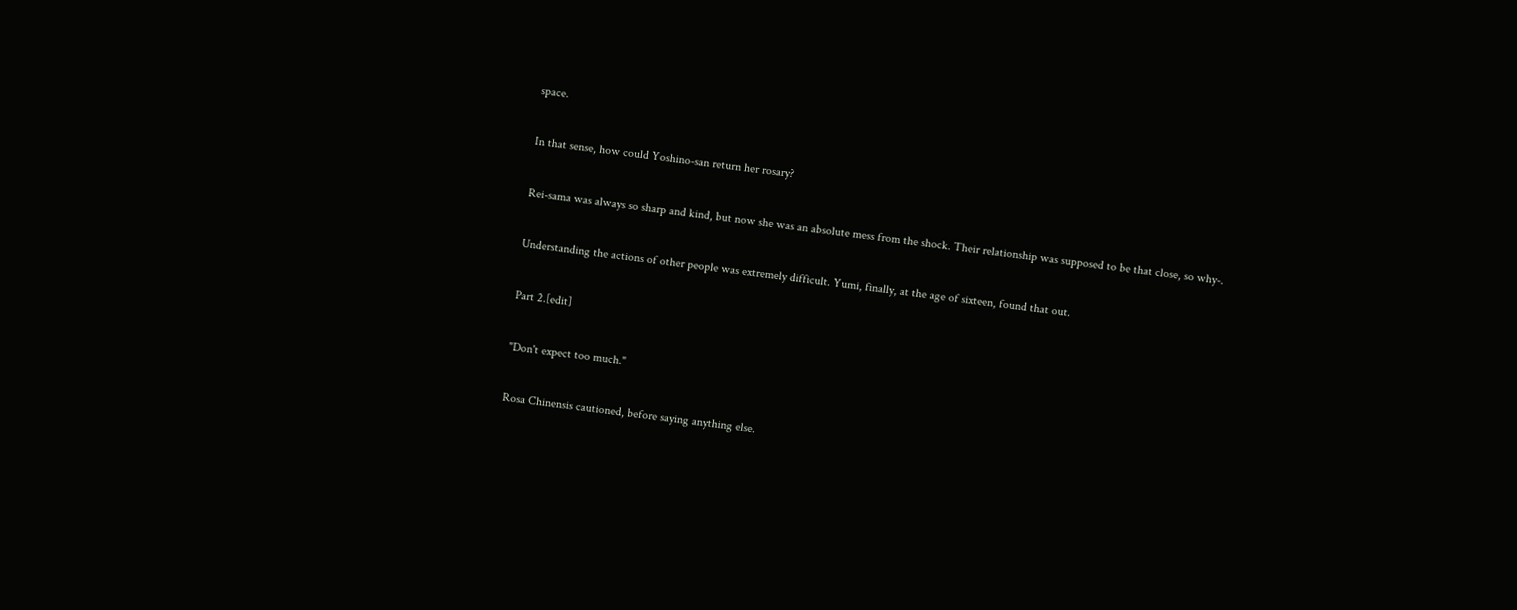space.

In that sense, how could Yoshino-san return her rosary?

Rei-sama was always so sharp and kind, but now she was an absolute mess from the shock. Their relationship was supposed to be that close, so why-.

Understanding the actions of other people was extremely difficult. Yumi, finally, at the age of sixteen, found that out.

Part 2.[edit]

"Don't expect too much."

Rosa Chinensis cautioned, before saying anything else.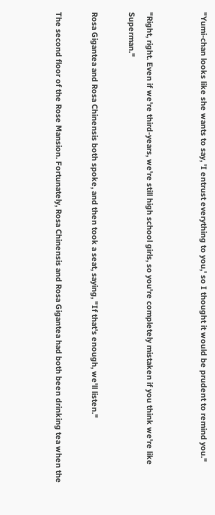"Yumi-chan looks like she wants to say, 'I entrust everything to you,' so I thought it would be prudent to remind you."


"Right, right. Even if we're third-years, we're still high school girls, so you're completely mistaken if you think we're like Superman."

Rosa Gigantea and Rosa Chinensis both spoke, and then took a seat, saying, "If that's enough, we'll listen."

The second floor of the Rose Mansion. Fortunately, Rosa Chinensis and Rosa Gigantea had both been drinking tea when the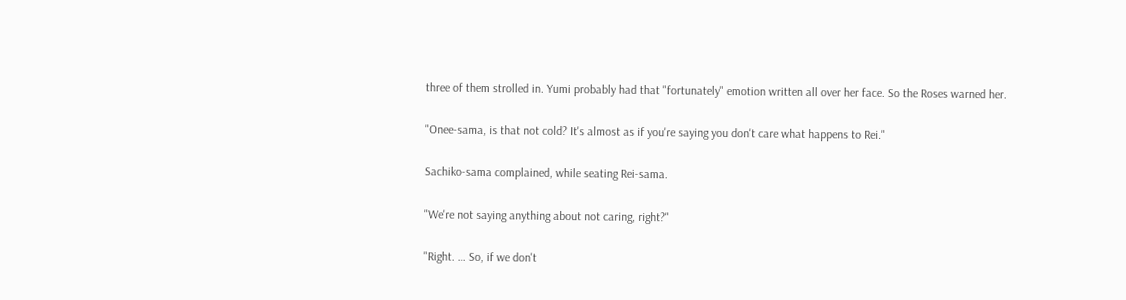three of them strolled in. Yumi probably had that "fortunately" emotion written all over her face. So the Roses warned her.

"Onee-sama, is that not cold? It's almost as if you're saying you don't care what happens to Rei."

Sachiko-sama complained, while seating Rei-sama.

"We're not saying anything about not caring, right?"

"Right. … So, if we don't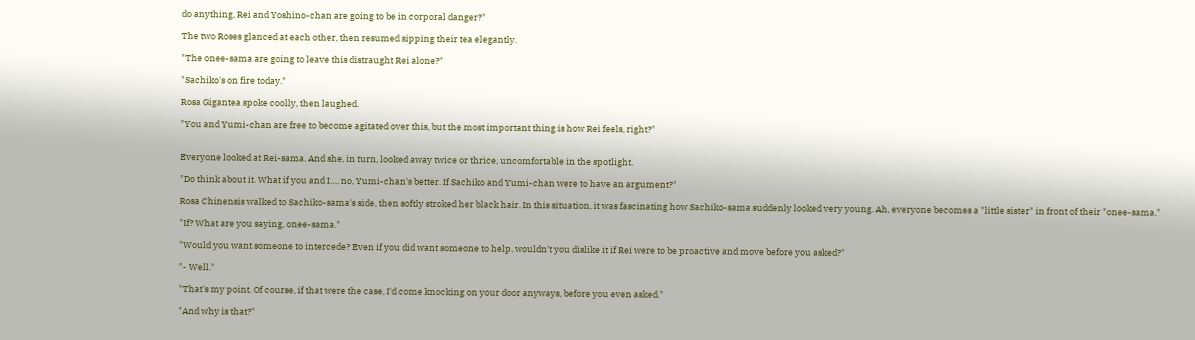do anything, Rei and Yoshino-chan are going to be in corporal danger?"

The two Roses glanced at each other, then resumed sipping their tea elegantly.

"The onee-sama are going to leave this distraught Rei alone?"

"Sachiko's on fire today."

Rosa Gigantea spoke coolly, then laughed.

"You and Yumi-chan are free to become agitated over this, but the most important thing is how Rei feels, right?"


Everyone looked at Rei-sama. And she, in turn, looked away twice or thrice, uncomfortable in the spotlight.

"Do think about it. What if you and I…, no, Yumi-chan's better. If Sachiko and Yumi-chan were to have an argument?"

Rosa Chinensis walked to Sachiko-sama's side, then softly stroked her black hair. In this situation, it was fascinating how Sachiko-sama suddenly looked very young. Ah, everyone becomes a "little sister" in front of their "onee-sama."

"If? What are you saying, onee-sama."

"Would you want someone to intercede? Even if you did want someone to help, wouldn't you dislike it if Rei were to be proactive and move before you asked?"

"- Well."

"That's my point. Of course, if that were the case, I'd come knocking on your door anyways, before you even asked."

"And why is that?"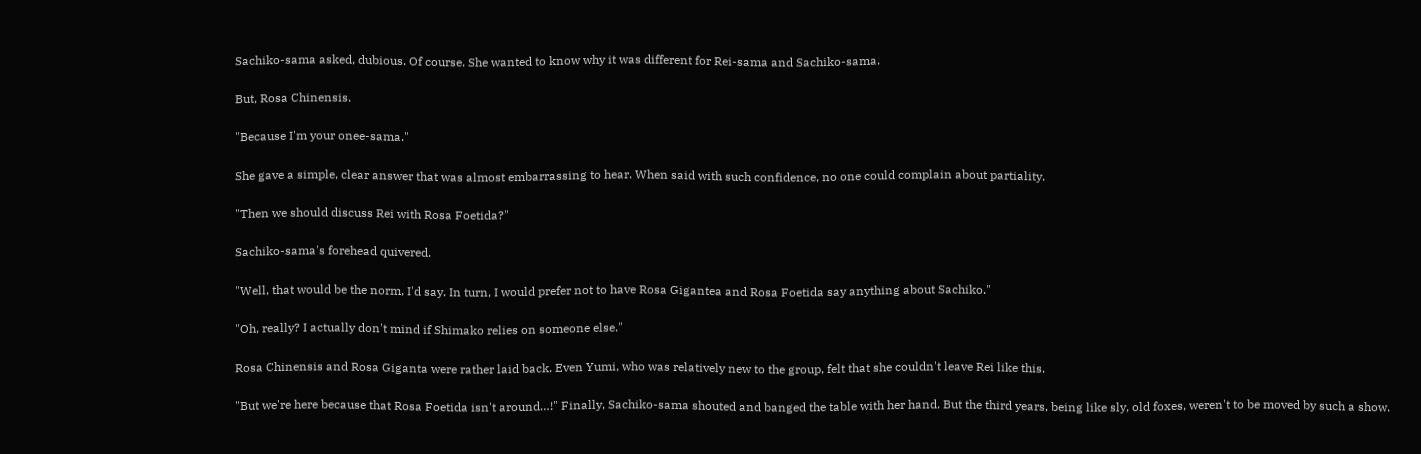Sachiko-sama asked, dubious. Of course. She wanted to know why it was different for Rei-sama and Sachiko-sama.

But, Rosa Chinensis.

"Because I'm your onee-sama."

She gave a simple, clear answer that was almost embarrassing to hear. When said with such confidence, no one could complain about partiality.

"Then we should discuss Rei with Rosa Foetida?"

Sachiko-sama's forehead quivered.

"Well, that would be the norm, I'd say. In turn, I would prefer not to have Rosa Gigantea and Rosa Foetida say anything about Sachiko."

"Oh, really? I actually don't mind if Shimako relies on someone else."

Rosa Chinensis and Rosa Giganta were rather laid back. Even Yumi, who was relatively new to the group, felt that she couldn't leave Rei like this.

"But we're here because that Rosa Foetida isn't around…!" Finally, Sachiko-sama shouted and banged the table with her hand. But the third years, being like sly, old foxes, weren't to be moved by such a show.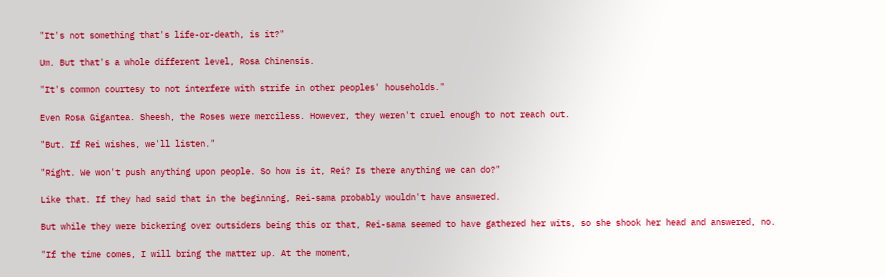"It's not something that's life-or-death, is it?"

Um. But that's a whole different level, Rosa Chinensis.

"It's common courtesy to not interfere with strife in other peoples' households."

Even Rosa Gigantea. Sheesh, the Roses were merciless. However, they weren't cruel enough to not reach out.

"But. If Rei wishes, we'll listen."

"Right. We won't push anything upon people. So how is it, Rei? Is there anything we can do?"

Like that. If they had said that in the beginning, Rei-sama probably wouldn't have answered.

But while they were bickering over outsiders being this or that, Rei-sama seemed to have gathered her wits, so she shook her head and answered, no.

"If the time comes, I will bring the matter up. At the moment,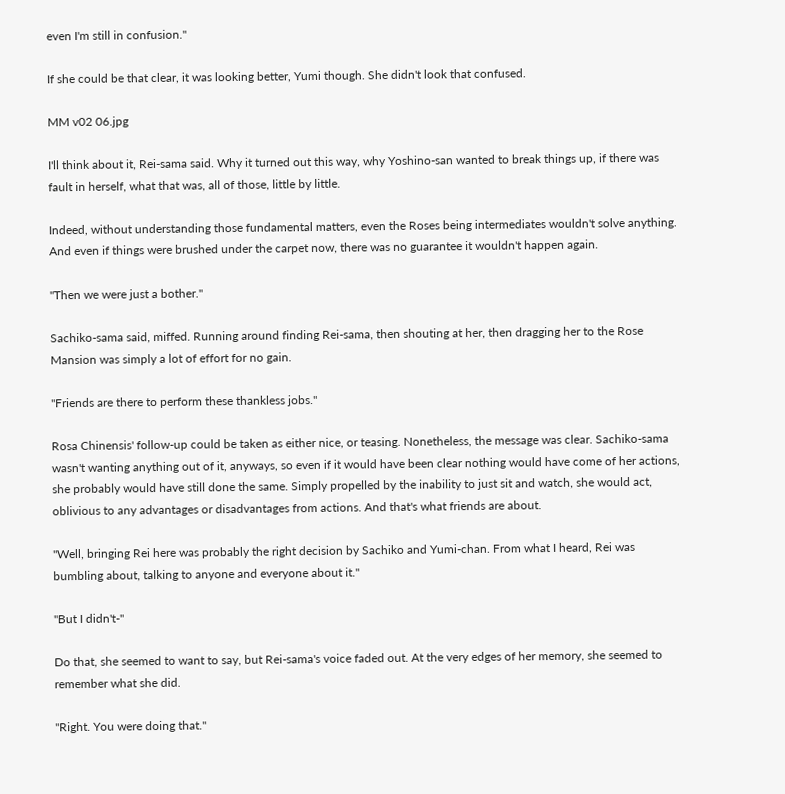even I'm still in confusion."

If she could be that clear, it was looking better, Yumi though. She didn't look that confused.

MM v02 06.jpg

I'll think about it, Rei-sama said. Why it turned out this way, why Yoshino-san wanted to break things up, if there was fault in herself, what that was, all of those, little by little.

Indeed, without understanding those fundamental matters, even the Roses being intermediates wouldn't solve anything. And even if things were brushed under the carpet now, there was no guarantee it wouldn't happen again.

"Then we were just a bother."

Sachiko-sama said, miffed. Running around finding Rei-sama, then shouting at her, then dragging her to the Rose Mansion was simply a lot of effort for no gain.

"Friends are there to perform these thankless jobs."

Rosa Chinensis' follow-up could be taken as either nice, or teasing. Nonetheless, the message was clear. Sachiko-sama wasn't wanting anything out of it, anyways, so even if it would have been clear nothing would have come of her actions, she probably would have still done the same. Simply propelled by the inability to just sit and watch, she would act, oblivious to any advantages or disadvantages from actions. And that's what friends are about.

"Well, bringing Rei here was probably the right decision by Sachiko and Yumi-chan. From what I heard, Rei was bumbling about, talking to anyone and everyone about it."

"But I didn't-"

Do that, she seemed to want to say, but Rei-sama's voice faded out. At the very edges of her memory, she seemed to remember what she did.

"Right. You were doing that."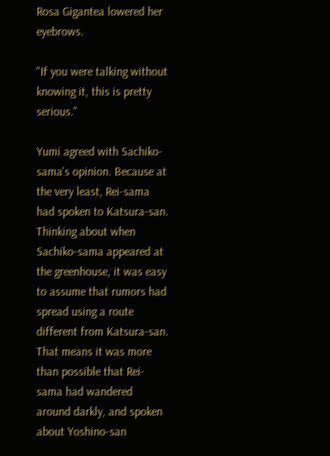Rosa Gigantea lowered her eyebrows.

"If you were talking without knowing it, this is pretty serious."

Yumi agreed with Sachiko-sama's opinion. Because at the very least, Rei-sama had spoken to Katsura-san. Thinking about when Sachiko-sama appeared at the greenhouse, it was easy to assume that rumors had spread using a route different from Katsura-san. That means it was more than possible that Rei-sama had wandered around darkly, and spoken about Yoshino-san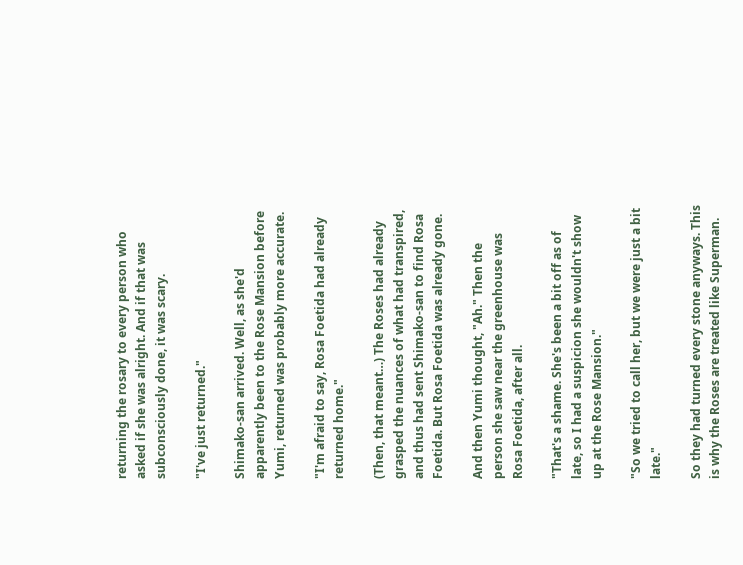returning the rosary to every person who asked if she was alright. And if that was subconsciously done, it was scary.

"I've just returned."

Shimako-san arrived. Well, as she'd apparently been to the Rose Mansion before Yumi, returned was probably more accurate.

"I'm afraid to say, Rosa Foetida had already returned home."

(Then, that meant…) The Roses had already grasped the nuances of what had transpired, and thus had sent Shimako-san to find Rosa Foetida. But Rosa Foetida was already gone.

And then Yumi thought, "Ah." Then the person she saw near the greenhouse was Rosa Foetida, after all.

"That's a shame. She's been a bit off as of late, so I had a suspicion she wouldn't show up at the Rose Mansion."

"So we tried to call her, but we were just a bit late."

So they had turned every stone anyways. This is why the Roses are treated like Superman.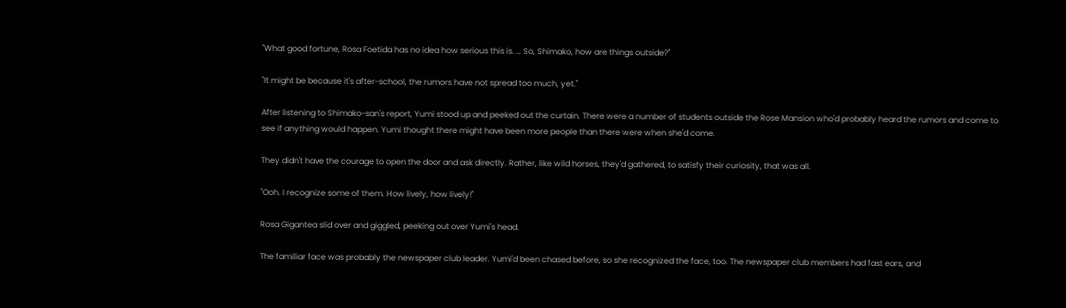"What good fortune, Rosa Foetida has no idea how serious this is. … So, Shimako, how are things outside?"

"It might be because it's after-school, the rumors have not spread too much, yet."

After listening to Shimako-san's report, Yumi stood up and peeked out the curtain. There were a number of students outside the Rose Mansion who'd probably heard the rumors and come to see if anything would happen. Yumi thought there might have been more people than there were when she'd come.

They didn't have the courage to open the door and ask directly. Rather, like wild horses, they'd gathered, to satisfy their curiosity, that was all.

"Ooh. I recognize some of them. How lively, how lively!"

Rosa Gigantea slid over and giggled, peeking out over Yumi's head.

The familiar face was probably the newspaper club leader. Yumi'd been chased before, so she recognized the face, too. The newspaper club members had fast ears, and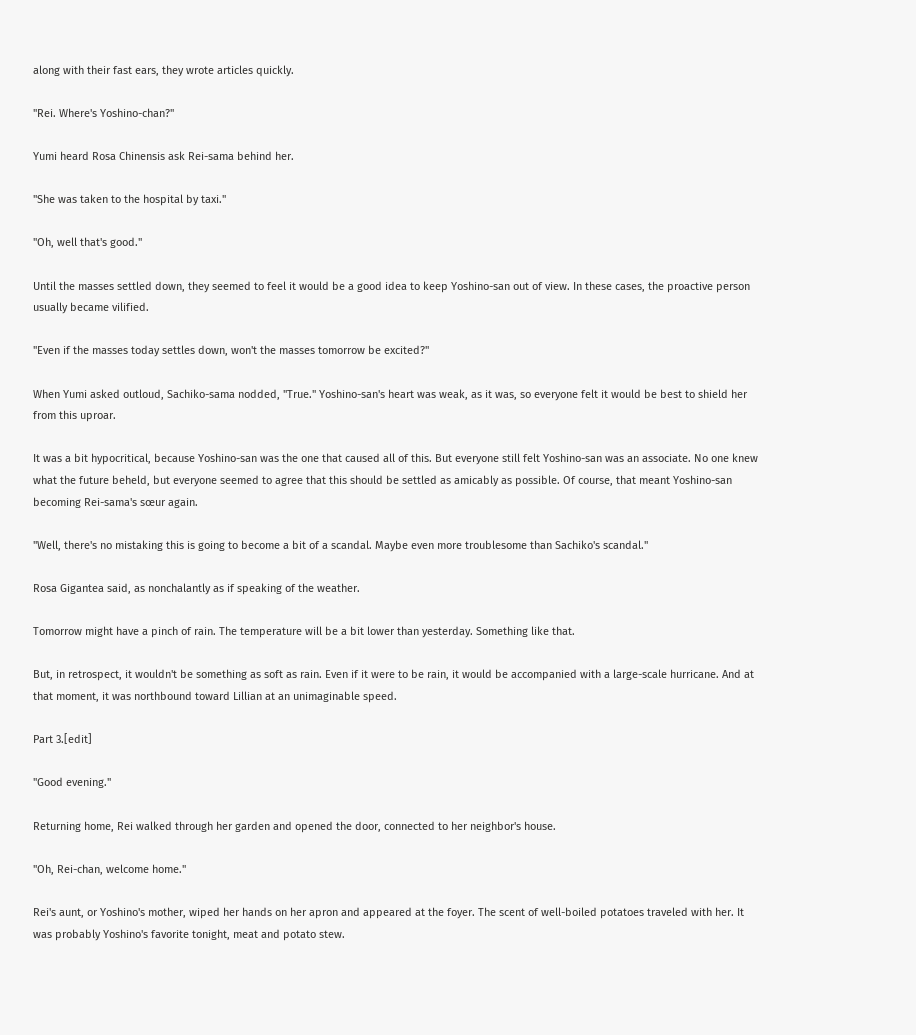along with their fast ears, they wrote articles quickly.

"Rei. Where's Yoshino-chan?"

Yumi heard Rosa Chinensis ask Rei-sama behind her.

"She was taken to the hospital by taxi."

"Oh, well that's good."

Until the masses settled down, they seemed to feel it would be a good idea to keep Yoshino-san out of view. In these cases, the proactive person usually became vilified.

"Even if the masses today settles down, won't the masses tomorrow be excited?"

When Yumi asked outloud, Sachiko-sama nodded, "True." Yoshino-san's heart was weak, as it was, so everyone felt it would be best to shield her from this uproar.

It was a bit hypocritical, because Yoshino-san was the one that caused all of this. But everyone still felt Yoshino-san was an associate. No one knew what the future beheld, but everyone seemed to agree that this should be settled as amicably as possible. Of course, that meant Yoshino-san becoming Rei-sama's sœur again.

"Well, there's no mistaking this is going to become a bit of a scandal. Maybe even more troublesome than Sachiko's scandal."

Rosa Gigantea said, as nonchalantly as if speaking of the weather.

Tomorrow might have a pinch of rain. The temperature will be a bit lower than yesterday. Something like that.

But, in retrospect, it wouldn't be something as soft as rain. Even if it were to be rain, it would be accompanied with a large-scale hurricane. And at that moment, it was northbound toward Lillian at an unimaginable speed.

Part 3.[edit]

"Good evening."

Returning home, Rei walked through her garden and opened the door, connected to her neighbor's house.

"Oh, Rei-chan, welcome home."

Rei's aunt, or Yoshino's mother, wiped her hands on her apron and appeared at the foyer. The scent of well-boiled potatoes traveled with her. It was probably Yoshino's favorite tonight, meat and potato stew.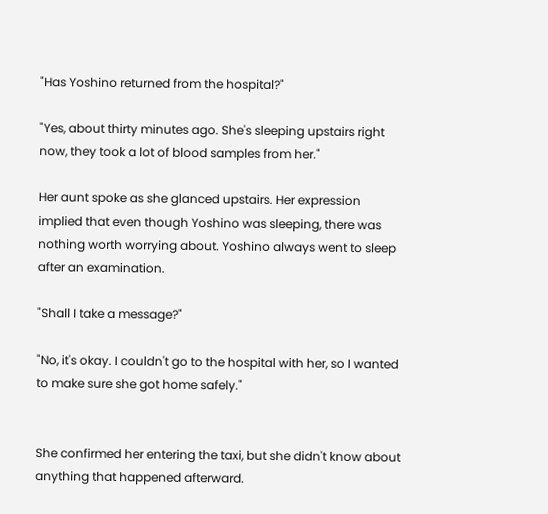"Has Yoshino returned from the hospital?"

"Yes, about thirty minutes ago. She's sleeping upstairs right now, they took a lot of blood samples from her."

Her aunt spoke as she glanced upstairs. Her expression implied that even though Yoshino was sleeping, there was nothing worth worrying about. Yoshino always went to sleep after an examination.

"Shall I take a message?"

"No, it's okay. I couldn't go to the hospital with her, so I wanted to make sure she got home safely."


She confirmed her entering the taxi, but she didn't know about anything that happened afterward.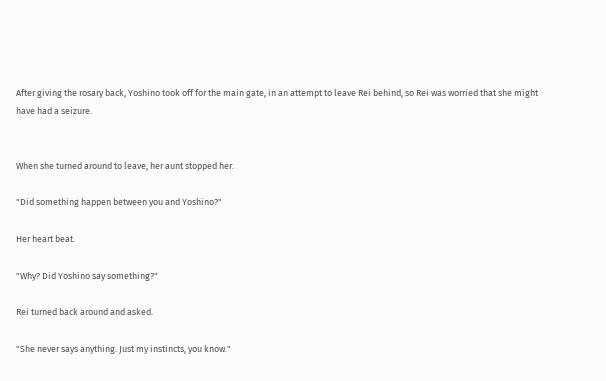After giving the rosary back, Yoshino took off for the main gate, in an attempt to leave Rei behind, so Rei was worried that she might have had a seizure.


When she turned around to leave, her aunt stopped her.

"Did something happen between you and Yoshino?"

Her heart beat.

"Why? Did Yoshino say something?"

Rei turned back around and asked.

"She never says anything. Just my instincts, you know."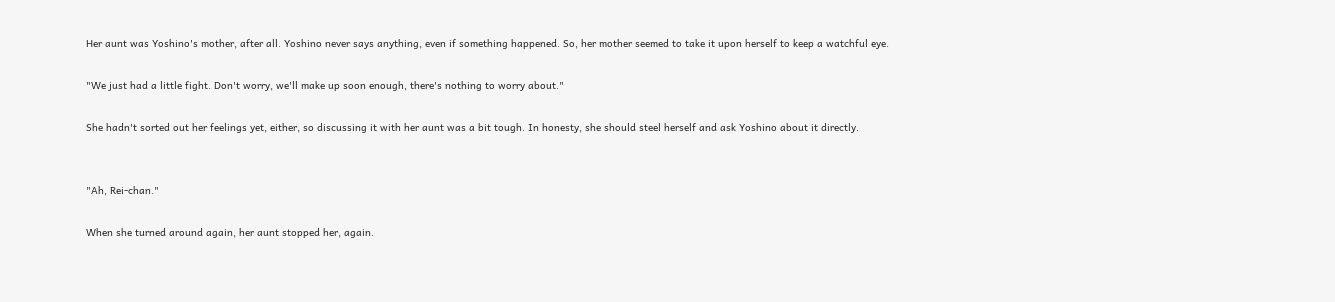Her aunt was Yoshino's mother, after all. Yoshino never says anything, even if something happened. So, her mother seemed to take it upon herself to keep a watchful eye.

"We just had a little fight. Don't worry, we'll make up soon enough, there's nothing to worry about."

She hadn't sorted out her feelings yet, either, so discussing it with her aunt was a bit tough. In honesty, she should steel herself and ask Yoshino about it directly.


"Ah, Rei-chan."

When she turned around again, her aunt stopped her, again.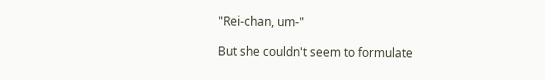"Rei-chan, um-"

But she couldn't seem to formulate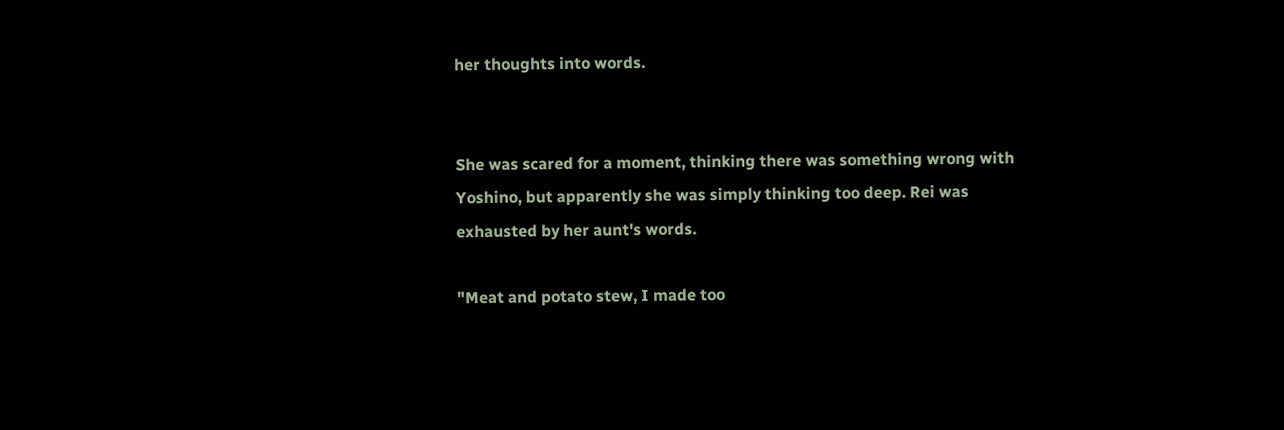her thoughts into words.


She was scared for a moment, thinking there was something wrong with Yoshino, but apparently she was simply thinking too deep. Rei was exhausted by her aunt's words.

"Meat and potato stew, I made too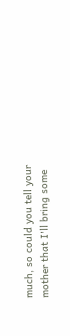much, so could you tell your mother that I'll bring some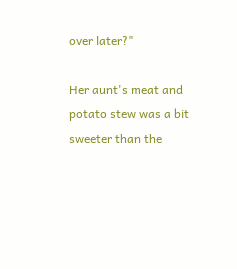over later?"

Her aunt's meat and potato stew was a bit sweeter than the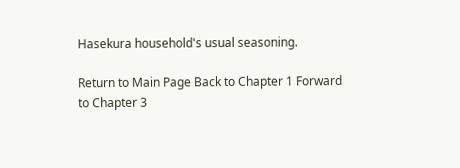Hasekura household's usual seasoning.

Return to Main Page Back to Chapter 1 Forward to Chapter 3